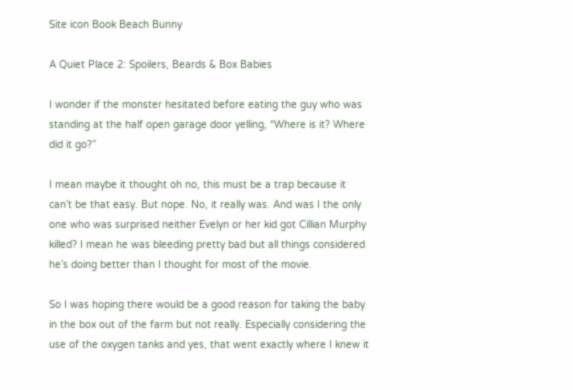Site icon Book Beach Bunny

A Quiet Place 2: Spoilers, Beards & Box Babies

I wonder if the monster hesitated before eating the guy who was standing at the half open garage door yelling, “Where is it? Where did it go?”

I mean maybe it thought oh no, this must be a trap because it can’t be that easy. But nope. No, it really was. And was I the only one who was surprised neither Evelyn or her kid got Cillian Murphy killed? I mean he was bleeding pretty bad but all things considered he’s doing better than I thought for most of the movie.

So I was hoping there would be a good reason for taking the baby in the box out of the farm but not really. Especially considering the use of the oxygen tanks and yes, that went exactly where I knew it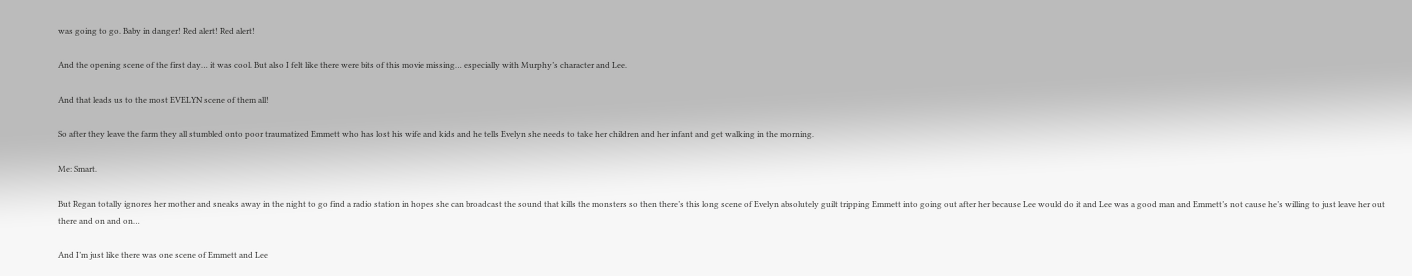was going to go. Baby in danger! Red alert! Red alert!

And the opening scene of the first day… it was cool. But also I felt like there were bits of this movie missing… especially with Murphy’s character and Lee.

And that leads us to the most EVELYN scene of them all!

So after they leave the farm they all stumbled onto poor traumatized Emmett who has lost his wife and kids and he tells Evelyn she needs to take her children and her infant and get walking in the morning.

Me: Smart.

But Regan totally ignores her mother and sneaks away in the night to go find a radio station in hopes she can broadcast the sound that kills the monsters so then there’s this long scene of Evelyn absolutely guilt tripping Emmett into going out after her because Lee would do it and Lee was a good man and Emmett’s not cause he’s willing to just leave her out there and on and on…

And I’m just like there was one scene of Emmett and Lee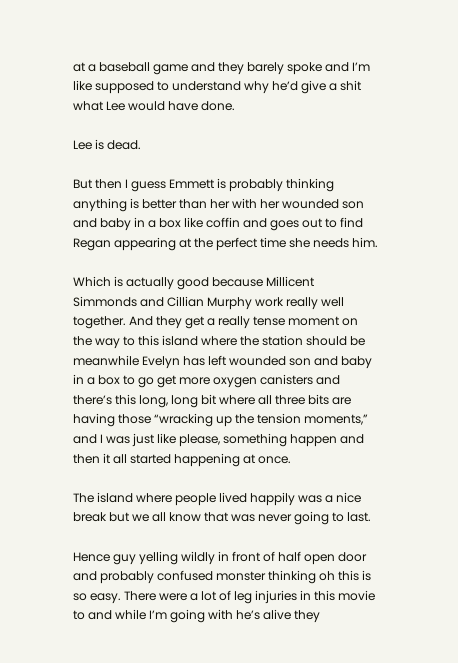at a baseball game and they barely spoke and I’m like supposed to understand why he’d give a shit what Lee would have done.

Lee is dead.

But then I guess Emmett is probably thinking anything is better than her with her wounded son and baby in a box like coffin and goes out to find Regan appearing at the perfect time she needs him.

Which is actually good because Millicent Simmonds and Cillian Murphy work really well together. And they get a really tense moment on the way to this island where the station should be meanwhile Evelyn has left wounded son and baby in a box to go get more oxygen canisters and there’s this long, long bit where all three bits are having those “wracking up the tension moments,” and I was just like please, something happen and then it all started happening at once.

The island where people lived happily was a nice break but we all know that was never going to last.

Hence guy yelling wildly in front of half open door and probably confused monster thinking oh this is so easy. There were a lot of leg injuries in this movie to and while I’m going with he’s alive they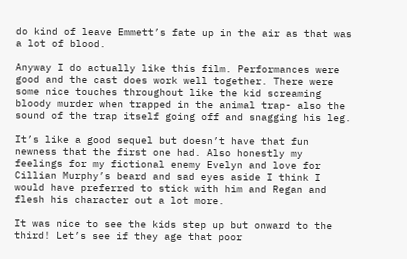do kind of leave Emmett’s fate up in the air as that was a lot of blood.

Anyway I do actually like this film. Performances were good and the cast does work well together. There were some nice touches throughout like the kid screaming bloody murder when trapped in the animal trap- also the sound of the trap itself going off and snagging his leg.

It’s like a good sequel but doesn’t have that fun newness that the first one had. Also honestly my feelings for my fictional enemy Evelyn and love for Cillian Murphy’s beard and sad eyes aside I think I would have preferred to stick with him and Regan and flesh his character out a lot more.

It was nice to see the kids step up but onward to the third! Let’s see if they age that poor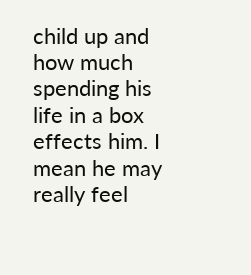child up and how much spending his life in a box effects him. I mean he may really feel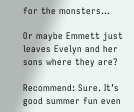for the monsters…

Or maybe Emmett just leaves Evelyn and her sons where they are?

Recommend: Sure. It’s good summer fun even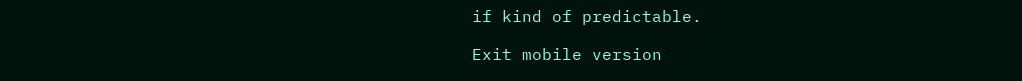if kind of predictable.

Exit mobile version